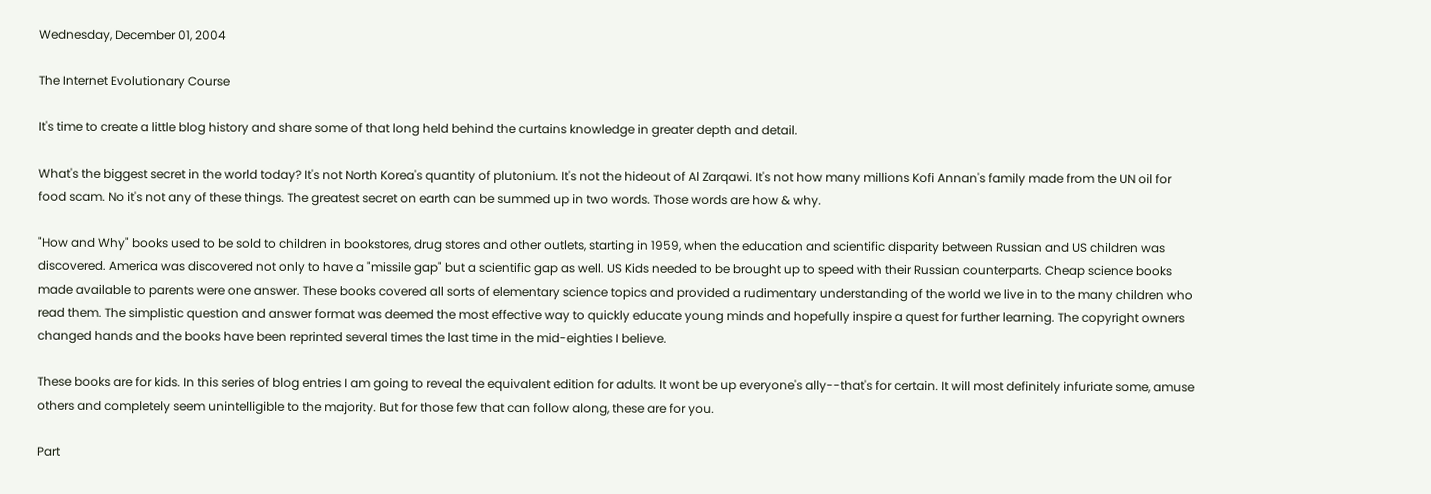Wednesday, December 01, 2004

The Internet Evolutionary Course

It's time to create a little blog history and share some of that long held behind the curtains knowledge in greater depth and detail.

What's the biggest secret in the world today? It's not North Korea's quantity of plutonium. It's not the hideout of Al Zarqawi. It's not how many millions Kofi Annan's family made from the UN oil for food scam. No it's not any of these things. The greatest secret on earth can be summed up in two words. Those words are how & why.

"How and Why" books used to be sold to children in bookstores, drug stores and other outlets, starting in 1959, when the education and scientific disparity between Russian and US children was discovered. America was discovered not only to have a "missile gap" but a scientific gap as well. US Kids needed to be brought up to speed with their Russian counterparts. Cheap science books made available to parents were one answer. These books covered all sorts of elementary science topics and provided a rudimentary understanding of the world we live in to the many children who read them. The simplistic question and answer format was deemed the most effective way to quickly educate young minds and hopefully inspire a quest for further learning. The copyright owners changed hands and the books have been reprinted several times the last time in the mid-eighties I believe.

These books are for kids. In this series of blog entries I am going to reveal the equivalent edition for adults. It wont be up everyone's ally--that's for certain. It will most definitely infuriate some, amuse others and completely seem unintelligible to the majority. But for those few that can follow along, these are for you.

Part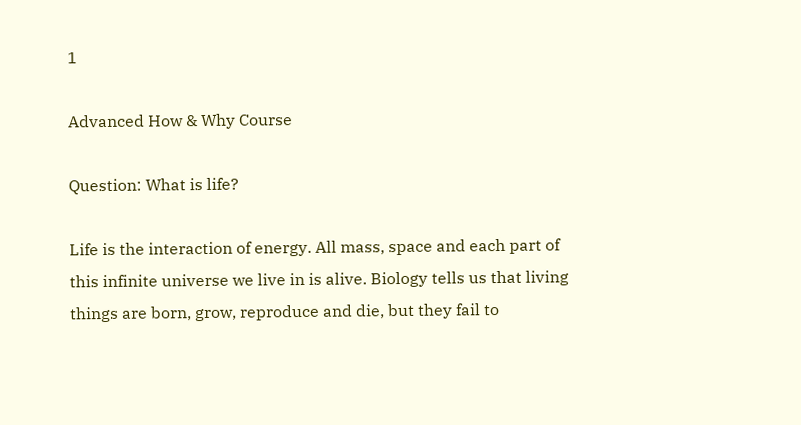1

Advanced How & Why Course

Question: What is life?

Life is the interaction of energy. All mass, space and each part of this infinite universe we live in is alive. Biology tells us that living things are born, grow, reproduce and die, but they fail to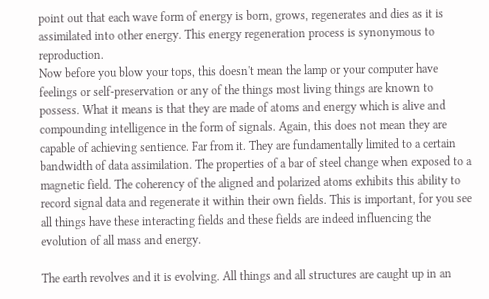point out that each wave form of energy is born, grows, regenerates and dies as it is assimilated into other energy. This energy regeneration process is synonymous to reproduction.
Now before you blow your tops, this doesn't mean the lamp or your computer have feelings or self-preservation or any of the things most living things are known to possess. What it means is that they are made of atoms and energy which is alive and compounding intelligence in the form of signals. Again, this does not mean they are capable of achieving sentience. Far from it. They are fundamentally limited to a certain bandwidth of data assimilation. The properties of a bar of steel change when exposed to a magnetic field. The coherency of the aligned and polarized atoms exhibits this ability to record signal data and regenerate it within their own fields. This is important, for you see all things have these interacting fields and these fields are indeed influencing the evolution of all mass and energy.

The earth revolves and it is evolving. All things and all structures are caught up in an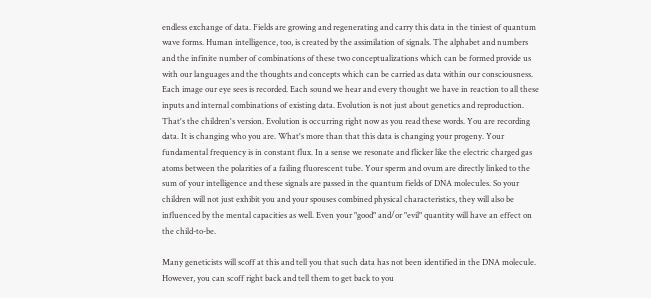endless exchange of data. Fields are growing and regenerating and carry this data in the tiniest of quantum wave forms. Human intelligence, too, is created by the assimilation of signals. The alphabet and numbers and the infinite number of combinations of these two conceptualizations which can be formed provide us with our languages and the thoughts and concepts which can be carried as data within our consciousness. Each image our eye sees is recorded. Each sound we hear and every thought we have in reaction to all these inputs and internal combinations of existing data. Evolution is not just about genetics and reproduction. That's the children's version. Evolution is occurring right now as you read these words. You are recording data. It is changing who you are. What's more than that this data is changing your progeny. Your fundamental frequency is in constant flux. In a sense we resonate and flicker like the electric charged gas atoms between the polarities of a failing fluorescent tube. Your sperm and ovum are directly linked to the sum of your intelligence and these signals are passed in the quantum fields of DNA molecules. So your children will not just exhibit you and your spouses combined physical characteristics, they will also be influenced by the mental capacities as well. Even your "good" and/or "evil" quantity will have an effect on the child-to-be.

Many geneticists will scoff at this and tell you that such data has not been identified in the DNA molecule. However, you can scoff right back and tell them to get back to you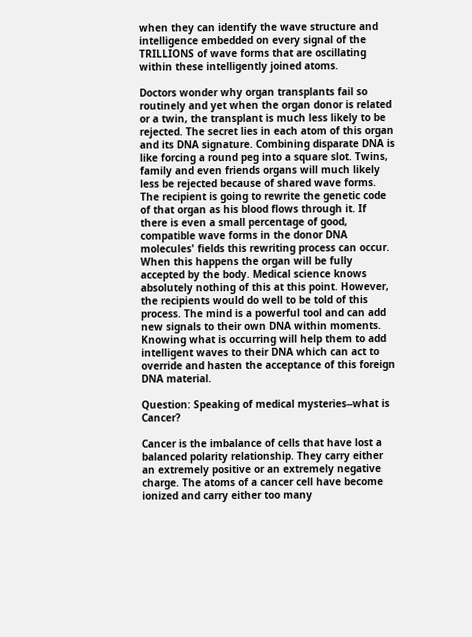when they can identify the wave structure and intelligence embedded on every signal of the TRILLIONS of wave forms that are oscillating within these intelligently joined atoms.

Doctors wonder why organ transplants fail so routinely and yet when the organ donor is related or a twin, the transplant is much less likely to be rejected. The secret lies in each atom of this organ and its DNA signature. Combining disparate DNA is like forcing a round peg into a square slot. Twins, family and even friends organs will much likely less be rejected because of shared wave forms. The recipient is going to rewrite the genetic code of that organ as his blood flows through it. If there is even a small percentage of good, compatible wave forms in the donor DNA molecules' fields this rewriting process can occur. When this happens the organ will be fully accepted by the body. Medical science knows absolutely nothing of this at this point. However, the recipients would do well to be told of this process. The mind is a powerful tool and can add new signals to their own DNA within moments. Knowing what is occurring will help them to add intelligent waves to their DNA which can act to override and hasten the acceptance of this foreign DNA material.

Question: Speaking of medical mysteries--what is Cancer?

Cancer is the imbalance of cells that have lost a balanced polarity relationship. They carry either an extremely positive or an extremely negative charge. The atoms of a cancer cell have become ionized and carry either too many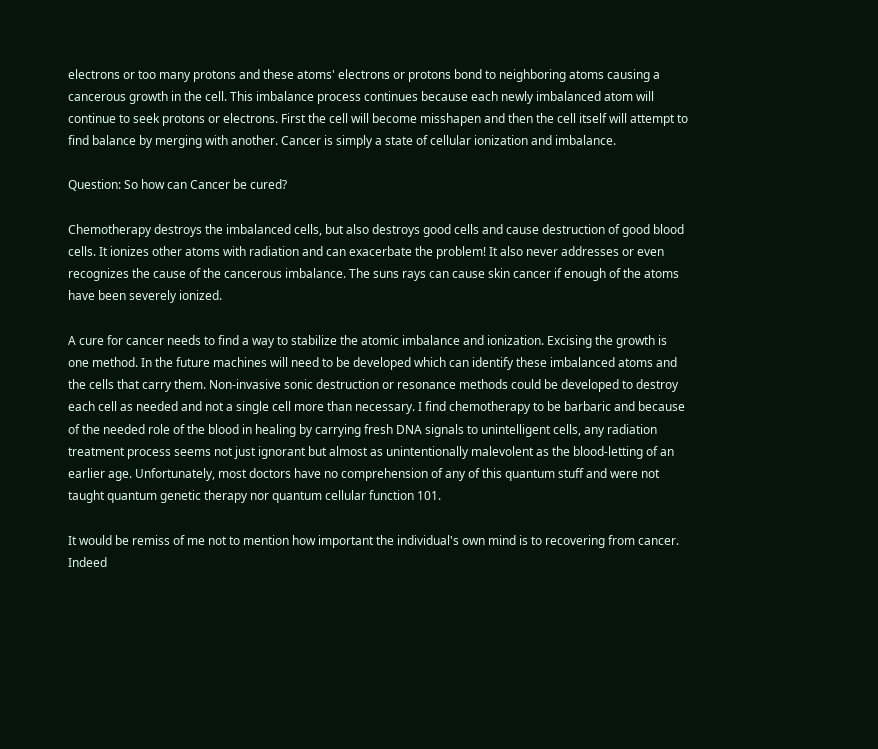electrons or too many protons and these atoms' electrons or protons bond to neighboring atoms causing a cancerous growth in the cell. This imbalance process continues because each newly imbalanced atom will continue to seek protons or electrons. First the cell will become misshapen and then the cell itself will attempt to find balance by merging with another. Cancer is simply a state of cellular ionization and imbalance.

Question: So how can Cancer be cured?

Chemotherapy destroys the imbalanced cells, but also destroys good cells and cause destruction of good blood cells. It ionizes other atoms with radiation and can exacerbate the problem! It also never addresses or even recognizes the cause of the cancerous imbalance. The suns rays can cause skin cancer if enough of the atoms have been severely ionized.

A cure for cancer needs to find a way to stabilize the atomic imbalance and ionization. Excising the growth is one method. In the future machines will need to be developed which can identify these imbalanced atoms and the cells that carry them. Non-invasive sonic destruction or resonance methods could be developed to destroy each cell as needed and not a single cell more than necessary. I find chemotherapy to be barbaric and because of the needed role of the blood in healing by carrying fresh DNA signals to unintelligent cells, any radiation treatment process seems not just ignorant but almost as unintentionally malevolent as the blood-letting of an earlier age. Unfortunately, most doctors have no comprehension of any of this quantum stuff and were not taught quantum genetic therapy nor quantum cellular function 101.

It would be remiss of me not to mention how important the individual's own mind is to recovering from cancer. Indeed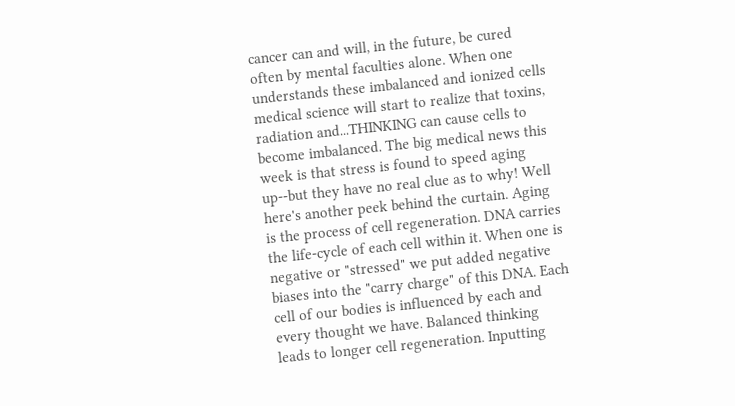cancer can and will, in the future, be cured often by mental faculties alone. When one understands these imbalanced and ionized cells medical science will start to realize that toxins, radiation and...THINKING can cause cells to become imbalanced. The big medical news this week is that stress is found to speed aging up--but they have no real clue as to why! Well here's another peek behind the curtain. Aging is the process of cell regeneration. DNA carries the life-cycle of each cell within it. When one is negative or "stressed" we put added negative biases into the "carry charge" of this DNA. Each cell of our bodies is influenced by each and every thought we have. Balanced thinking leads to longer cell regeneration. Inputting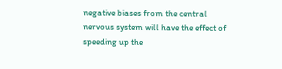negative biases from the central nervous system will have the effect of speeding up the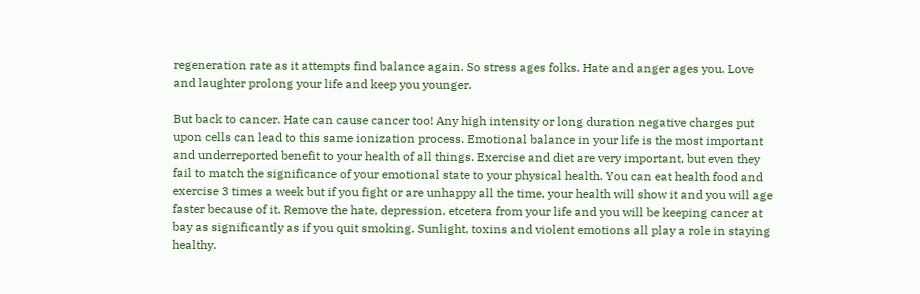regeneration rate as it attempts find balance again. So stress ages folks. Hate and anger ages you. Love and laughter prolong your life and keep you younger.

But back to cancer. Hate can cause cancer too! Any high intensity or long duration negative charges put upon cells can lead to this same ionization process. Emotional balance in your life is the most important and underreported benefit to your health of all things. Exercise and diet are very important, but even they fail to match the significance of your emotional state to your physical health. You can eat health food and exercise 3 times a week but if you fight or are unhappy all the time, your health will show it and you will age faster because of it. Remove the hate, depression, etcetera from your life and you will be keeping cancer at bay as significantly as if you quit smoking. Sunlight, toxins and violent emotions all play a role in staying healthy.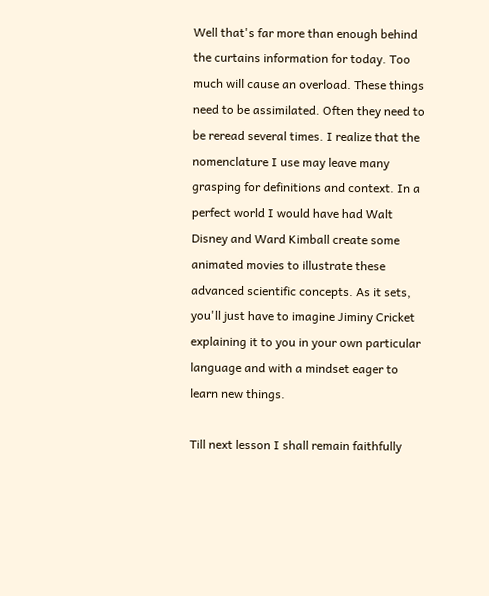Well that's far more than enough behind the curtains information for today. Too much will cause an overload. These things need to be assimilated. Often they need to be reread several times. I realize that the nomenclature I use may leave many grasping for definitions and context. In a perfect world I would have had Walt Disney and Ward Kimball create some animated movies to illustrate these advanced scientific concepts. As it sets, you'll just have to imagine Jiminy Cricket explaining it to you in your own particular language and with a mindset eager to learn new things.

Till next lesson I shall remain faithfully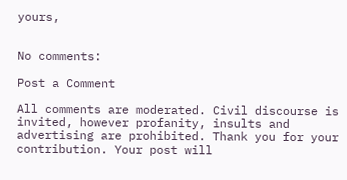yours,


No comments:

Post a Comment

All comments are moderated. Civil discourse is invited, however profanity, insults and advertising are prohibited. Thank you for your contribution. Your post will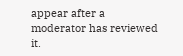appear after a moderator has reviewed it.